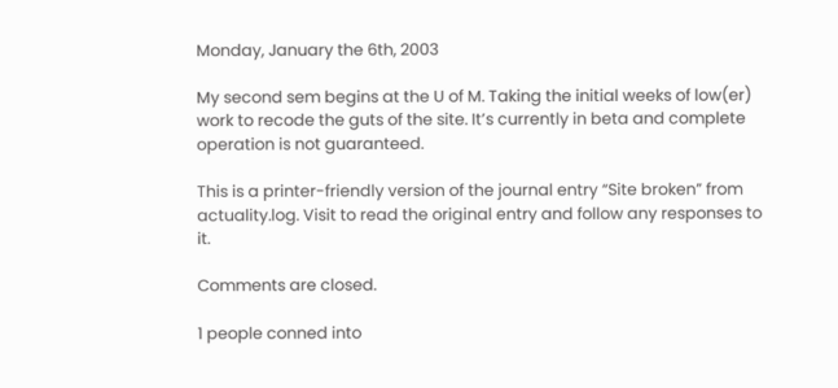Monday, January the 6th, 2003

My second sem begins at the U of M. Taking the initial weeks of low(er) work to recode the guts of the site. It’s currently in beta and complete operation is not guaranteed.

This is a printer-friendly version of the journal entry “Site broken” from actuality.log. Visit to read the original entry and follow any responses to it.

Comments are closed.

1 people conned into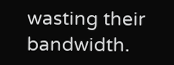wasting their bandwidth.